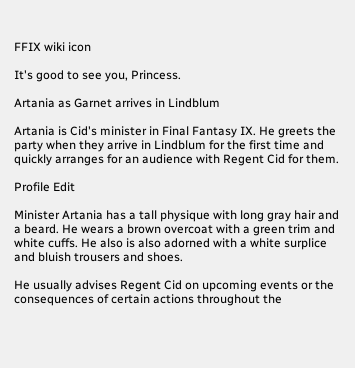FFIX wiki icon

It's good to see you, Princess.

Artania as Garnet arrives in Lindblum

Artania is Cid's minister in Final Fantasy IX. He greets the party when they arrive in Lindblum for the first time and quickly arranges for an audience with Regent Cid for them.

Profile Edit

Minister Artania has a tall physique with long gray hair and a beard. He wears a brown overcoat with a green trim and white cuffs. He also is also adorned with a white surplice and bluish trousers and shoes.

He usually advises Regent Cid on upcoming events or the consequences of certain actions throughout the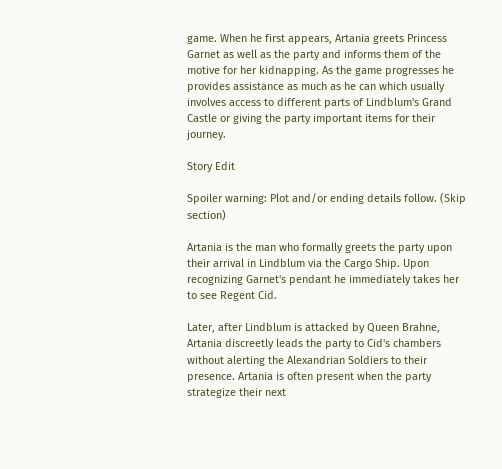game. When he first appears, Artania greets Princess Garnet as well as the party and informs them of the motive for her kidnapping. As the game progresses he provides assistance as much as he can which usually involves access to different parts of Lindblum's Grand Castle or giving the party important items for their journey.

Story Edit

Spoiler warning: Plot and/or ending details follow. (Skip section)

Artania is the man who formally greets the party upon their arrival in Lindblum via the Cargo Ship. Upon recognizing Garnet's pendant he immediately takes her to see Regent Cid.

Later, after Lindblum is attacked by Queen Brahne, Artania discreetly leads the party to Cid's chambers without alerting the Alexandrian Soldiers to their presence. Artania is often present when the party strategize their next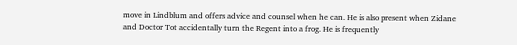move in Lindblum and offers advice and counsel when he can. He is also present when Zidane and Doctor Tot accidentally turn the Regent into a frog. He is frequently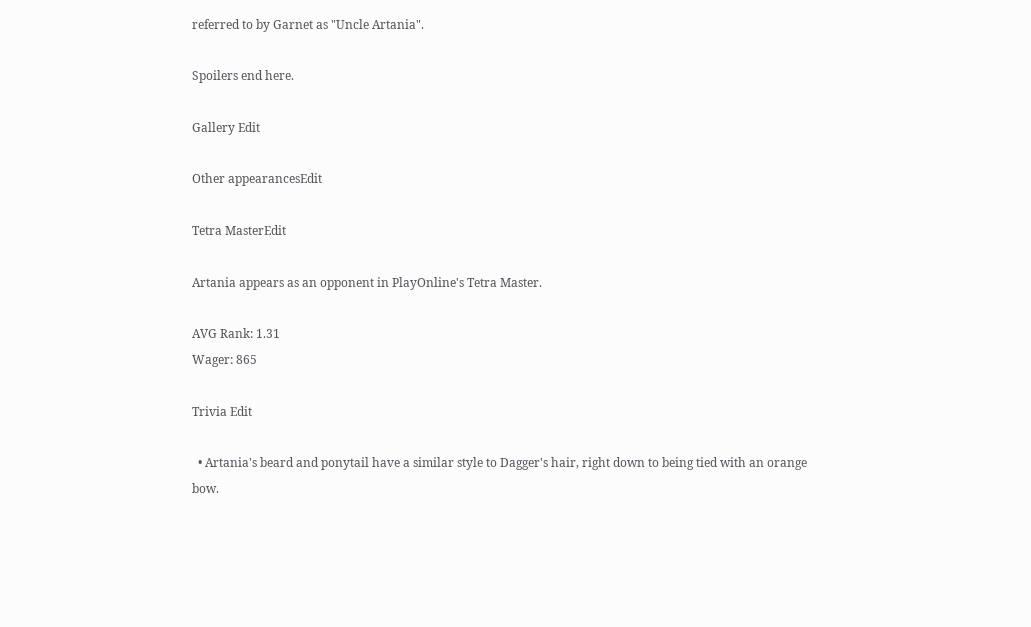referred to by Garnet as "Uncle Artania".

Spoilers end here.

Gallery Edit

Other appearancesEdit

Tetra MasterEdit

Artania appears as an opponent in PlayOnline's Tetra Master.

AVG Rank: 1.31
Wager: 865

Trivia Edit

  • Artania's beard and ponytail have a similar style to Dagger's hair, right down to being tied with an orange bow.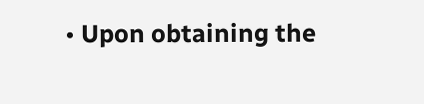• Upon obtaining the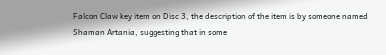Falcon Claw key item on Disc 3, the description of the item is by someone named Shaman Artania, suggesting that in some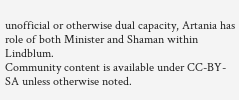unofficial or otherwise dual capacity, Artania has role of both Minister and Shaman within Lindblum.
Community content is available under CC-BY-SA unless otherwise noted.